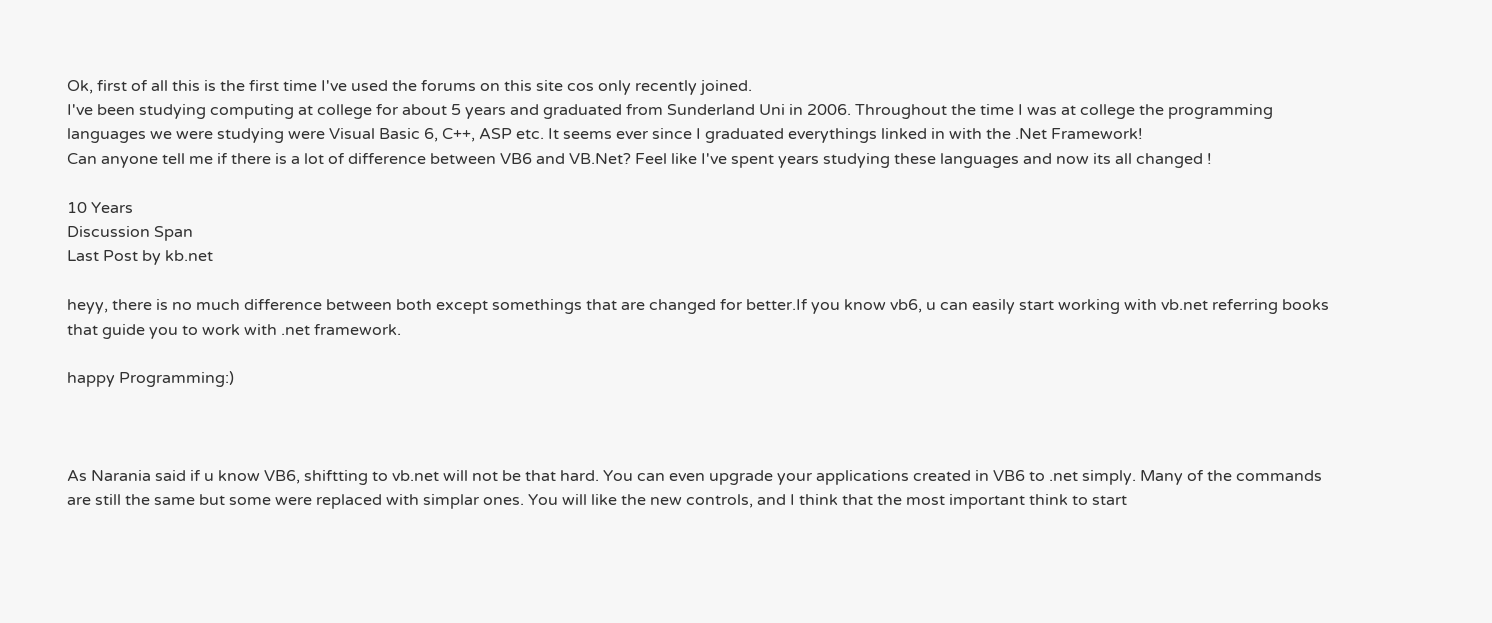Ok, first of all this is the first time I've used the forums on this site cos only recently joined.
I've been studying computing at college for about 5 years and graduated from Sunderland Uni in 2006. Throughout the time I was at college the programming languages we were studying were Visual Basic 6, C++, ASP etc. It seems ever since I graduated everythings linked in with the .Net Framework!
Can anyone tell me if there is a lot of difference between VB6 and VB.Net? Feel like I've spent years studying these languages and now its all changed !

10 Years
Discussion Span
Last Post by kb.net

heyy, there is no much difference between both except somethings that are changed for better.If you know vb6, u can easily start working with vb.net referring books that guide you to work with .net framework.

happy Programming:)



As Narania said if u know VB6, shiftting to vb.net will not be that hard. You can even upgrade your applications created in VB6 to .net simply. Many of the commands are still the same but some were replaced with simplar ones. You will like the new controls, and I think that the most important think to start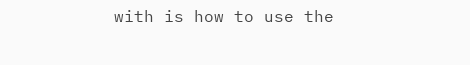with is how to use the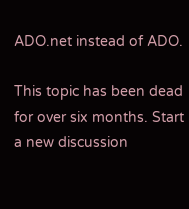ADO.net instead of ADO.

This topic has been dead for over six months. Start a new discussion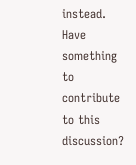instead.
Have something to contribute to this discussion?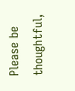Please be thoughtful,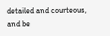detailed and courteous, and be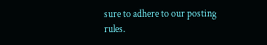sure to adhere to our posting rules.